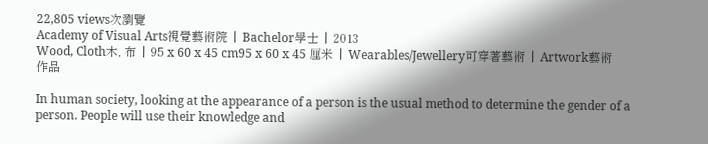22,805 views次瀏覽
Academy of Visual Arts視覺藝術院  |  Bachelor學士  |  2013
Wood, Cloth木, 布  |  95 x 60 x 45 cm95 x 60 x 45 厘米  |  Wearables/Jewellery可穿著藝術  |  Artwork藝術作品

In human society, looking at the appearance of a person is the usual method to determine the gender of a person. People will use their knowledge and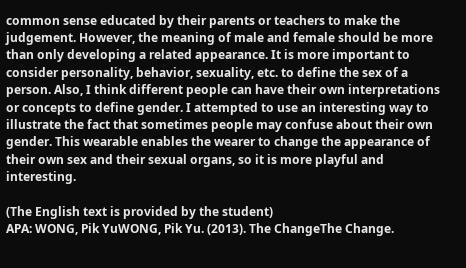common sense educated by their parents or teachers to make the judgement. However, the meaning of male and female should be more than only developing a related appearance. It is more important to consider personality, behavior, sexuality, etc. to define the sex of a person. Also, I think different people can have their own interpretations or concepts to define gender. I attempted to use an interesting way to illustrate the fact that sometimes people may confuse about their own gender. This wearable enables the wearer to change the appearance of their own sex and their sexual organs, so it is more playful and interesting.

(The English text is provided by the student)
APA: WONG, Pik YuWONG, Pik Yu. (2013). The ChangeThe Change.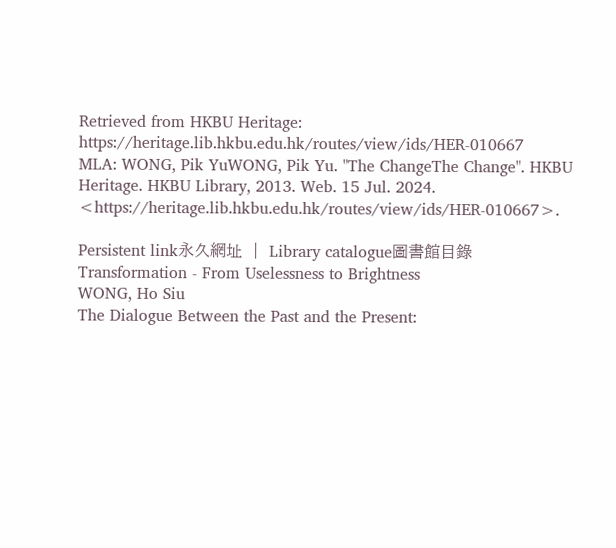Retrieved from HKBU Heritage: https://heritage.lib.hkbu.edu.hk/routes/view/ids/HER-010667
MLA: WONG, Pik YuWONG, Pik Yu. "The ChangeThe Change". HKBU Heritage. HKBU Library, 2013. Web. 15 Jul. 2024. <https://heritage.lib.hkbu.edu.hk/routes/view/ids/HER-010667>.

Persistent link永久網址  |  Library catalogue圖書館目錄
Transformation - From Uselessness to Brightness
WONG, Ho Siu
The Dialogue Between the Past and the Present: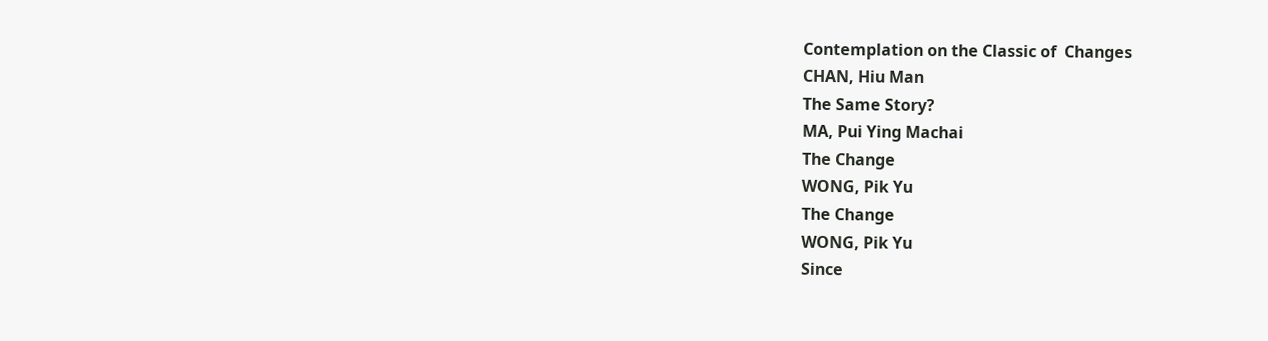Contemplation on the Classic of  Changes
CHAN, Hiu Man
The Same Story?
MA, Pui Ying Machai
The Change
WONG, Pik Yu
The Change
WONG, Pik Yu
Since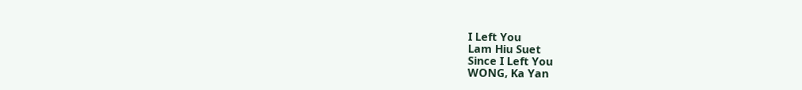I Left You
Lam Hiu Suet
Since I Left You
WONG, Ka Yan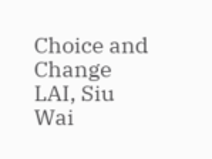Choice and Change
LAI, Siu Wai